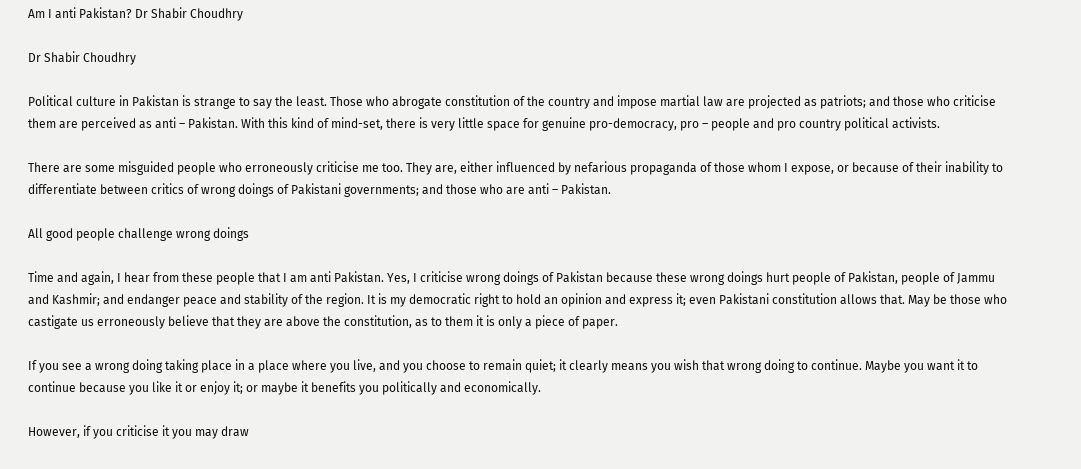Am I anti Pakistan? Dr Shabir Choudhry

Dr Shabir Choudhry

Political culture in Pakistan is strange to say the least. Those who abrogate constitution of the country and impose martial law are projected as patriots; and those who criticise them are perceived as anti – Pakistan. With this kind of mind-set, there is very little space for genuine pro-democracy, pro – people and pro country political activists.

There are some misguided people who erroneously criticise me too. They are, either influenced by nefarious propaganda of those whom I expose, or because of their inability to differentiate between critics of wrong doings of Pakistani governments; and those who are anti – Pakistan.

All good people challenge wrong doings

Time and again, I hear from these people that I am anti Pakistan. Yes, I criticise wrong doings of Pakistan because these wrong doings hurt people of Pakistan, people of Jammu and Kashmir; and endanger peace and stability of the region. It is my democratic right to hold an opinion and express it; even Pakistani constitution allows that. May be those who castigate us erroneously believe that they are above the constitution, as to them it is only a piece of paper.

If you see a wrong doing taking place in a place where you live, and you choose to remain quiet; it clearly means you wish that wrong doing to continue. Maybe you want it to continue because you like it or enjoy it; or maybe it benefits you politically and economically.

However, if you criticise it you may draw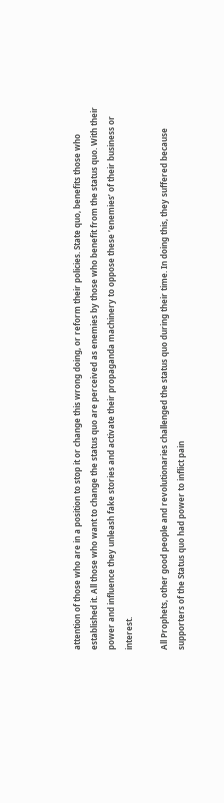attention of those who are in a position to stop it or change this wrong doing, or reform their policies. State quo, benefits those who established it. All those who want to change the status quo are perceived as enemies by those who benefit from the status quo. With their power and influence they unleash fake stories and activate their propaganda machinery to oppose these ‘enemies’ of their business or interest.

All Prophets, other good people and revolutionaries challenged the status quo during their time. In doing this, they suffered because supporters of the Status quo had power to inflict pain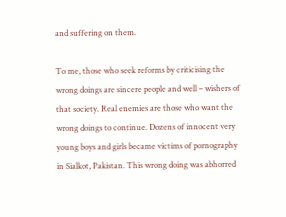and suffering on them.

To me, those who seek reforms by criticising the wrong doings are sincere people and well – wishers of that society. Real enemies are those who want the wrong doings to continue. Dozens of innocent very young boys and girls became victims of pornography in Sialkot, Pakistan. This wrong doing was abhorred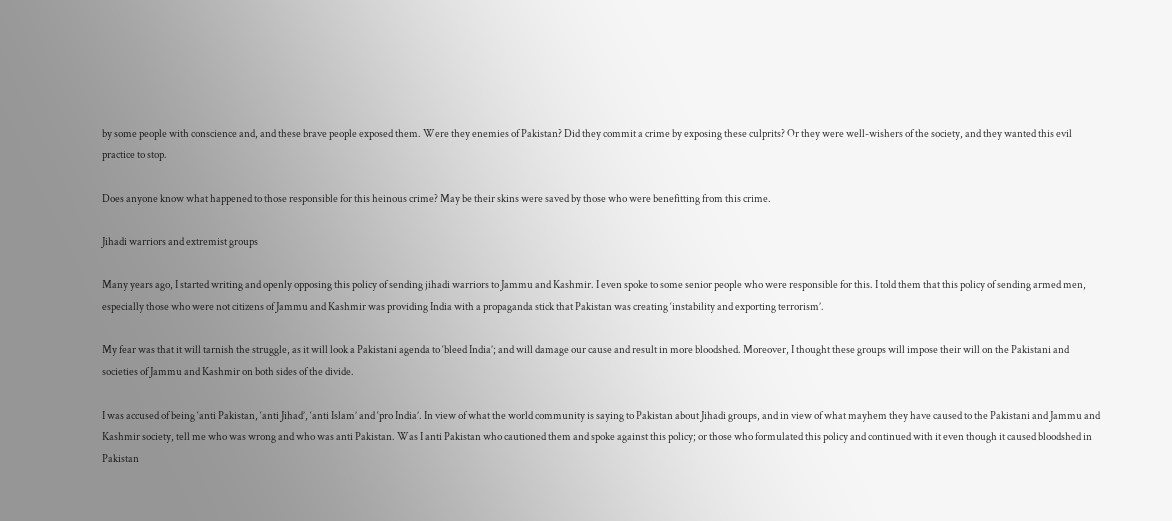by some people with conscience and, and these brave people exposed them. Were they enemies of Pakistan? Did they commit a crime by exposing these culprits? Or they were well-wishers of the society, and they wanted this evil practice to stop.

Does anyone know what happened to those responsible for this heinous crime? May be their skins were saved by those who were benefitting from this crime.

Jihadi warriors and extremist groups

Many years ago, I started writing and openly opposing this policy of sending jihadi warriors to Jammu and Kashmir. I even spoke to some senior people who were responsible for this. I told them that this policy of sending armed men, especially those who were not citizens of Jammu and Kashmir was providing India with a propaganda stick that Pakistan was creating ‘instability and exporting terrorism’.

My fear was that it will tarnish the struggle, as it will look a Pakistani agenda to ‘bleed India’; and will damage our cause and result in more bloodshed. Moreover, I thought these groups will impose their will on the Pakistani and societies of Jammu and Kashmir on both sides of the divide.

I was accused of being ‘anti Pakistan, ‘anti Jihad’, ‘anti Islam’ and ‘pro India’. In view of what the world community is saying to Pakistan about Jihadi groups, and in view of what mayhem they have caused to the Pakistani and Jammu and Kashmir society, tell me who was wrong and who was anti Pakistan. Was I anti Pakistan who cautioned them and spoke against this policy; or those who formulated this policy and continued with it even though it caused bloodshed in Pakistan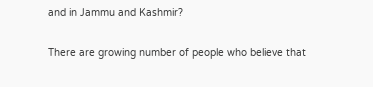and in Jammu and Kashmir?

There are growing number of people who believe that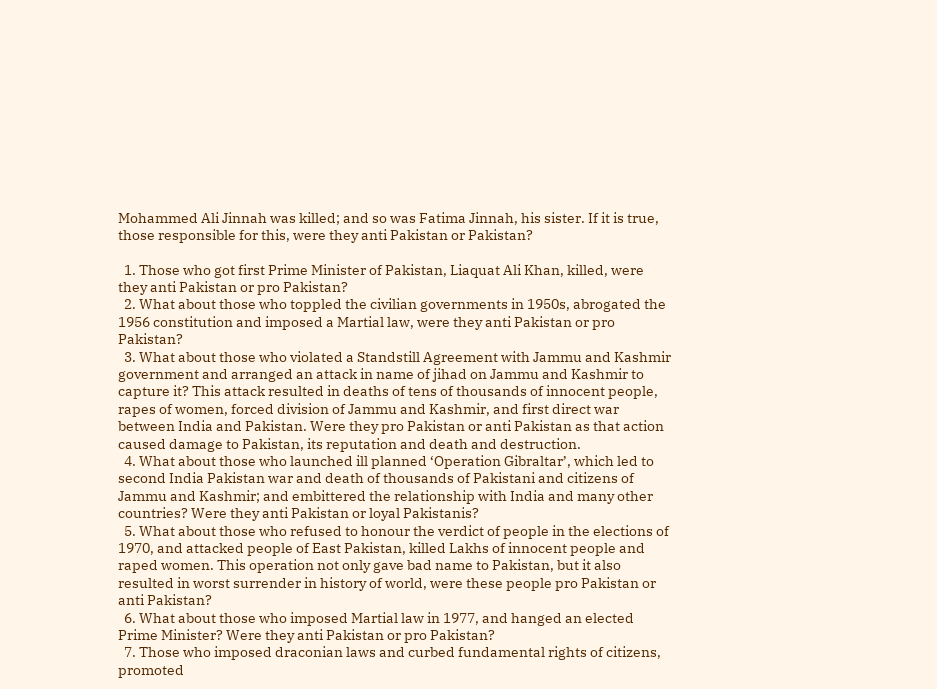Mohammed Ali Jinnah was killed; and so was Fatima Jinnah, his sister. If it is true, those responsible for this, were they anti Pakistan or Pakistan?

  1. Those who got first Prime Minister of Pakistan, Liaquat Ali Khan, killed, were they anti Pakistan or pro Pakistan?
  2. What about those who toppled the civilian governments in 1950s, abrogated the 1956 constitution and imposed a Martial law, were they anti Pakistan or pro Pakistan?
  3. What about those who violated a Standstill Agreement with Jammu and Kashmir government and arranged an attack in name of jihad on Jammu and Kashmir to capture it? This attack resulted in deaths of tens of thousands of innocent people, rapes of women, forced division of Jammu and Kashmir, and first direct war between India and Pakistan. Were they pro Pakistan or anti Pakistan as that action caused damage to Pakistan, its reputation and death and destruction.
  4. What about those who launched ill planned ‘Operation Gibraltar’, which led to second India Pakistan war and death of thousands of Pakistani and citizens of Jammu and Kashmir; and embittered the relationship with India and many other countries? Were they anti Pakistan or loyal Pakistanis?
  5. What about those who refused to honour the verdict of people in the elections of 1970, and attacked people of East Pakistan, killed Lakhs of innocent people and raped women. This operation not only gave bad name to Pakistan, but it also resulted in worst surrender in history of world, were these people pro Pakistan or anti Pakistan?
  6. What about those who imposed Martial law in 1977, and hanged an elected Prime Minister? Were they anti Pakistan or pro Pakistan?
  7. Those who imposed draconian laws and curbed fundamental rights of citizens, promoted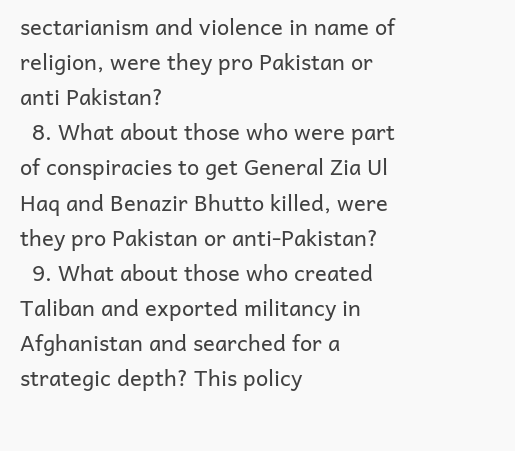sectarianism and violence in name of religion, were they pro Pakistan or anti Pakistan?
  8. What about those who were part of conspiracies to get General Zia Ul Haq and Benazir Bhutto killed, were they pro Pakistan or anti-Pakistan?
  9. What about those who created Taliban and exported militancy in Afghanistan and searched for a strategic depth? This policy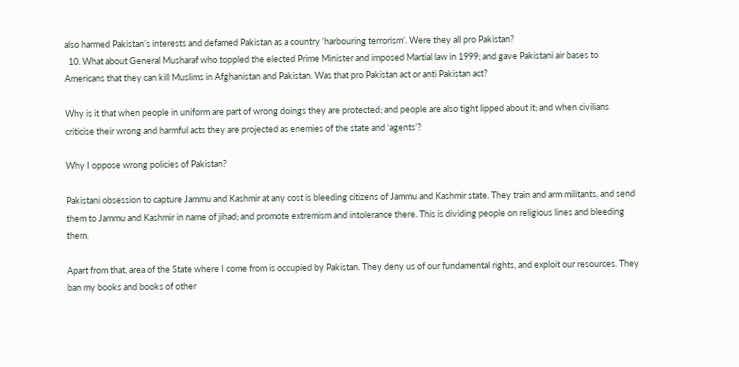also harmed Pakistan’s interests and defamed Pakistan as a country ‘harbouring terrorism’. Were they all pro Pakistan?
  10. What about General Musharaf who toppled the elected Prime Minister and imposed Martial law in 1999; and gave Pakistani air bases to Americans that they can kill Muslims in Afghanistan and Pakistan. Was that pro Pakistan act or anti Pakistan act?

Why is it that when people in uniform are part of wrong doings they are protected; and people are also tight lipped about it; and when civilians criticise their wrong and harmful acts they are projected as enemies of the state and ‘agents’?

Why I oppose wrong policies of Pakistan?

Pakistani obsession to capture Jammu and Kashmir at any cost is bleeding citizens of Jammu and Kashmir state. They train and arm militants, and send them to Jammu and Kashmir in name of jihad; and promote extremism and intolerance there. This is dividing people on religious lines and bleeding them.

Apart from that, area of the State where I come from is occupied by Pakistan. They deny us of our fundamental rights, and exploit our resources. They ban my books and books of other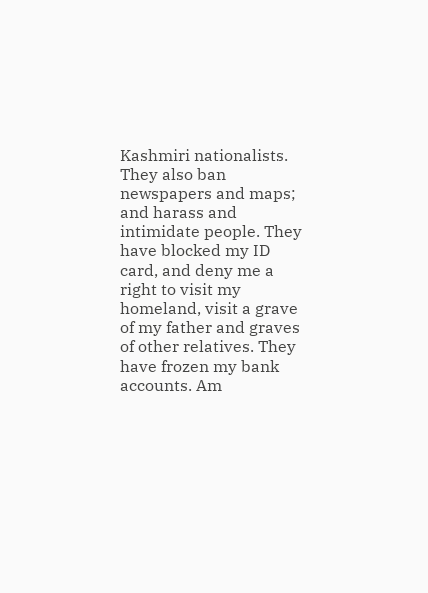Kashmiri nationalists. They also ban newspapers and maps; and harass and intimidate people. They have blocked my ID card, and deny me a right to visit my homeland, visit a grave of my father and graves of other relatives. They have frozen my bank accounts. Am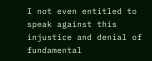I not even entitled to speak against this injustice and denial of fundamental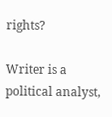rights?

Writer is a political analyst,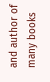and author of many books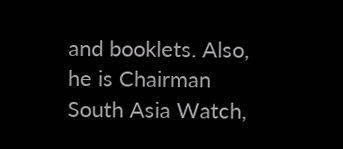and booklets. Also, he is Chairman South Asia Watch,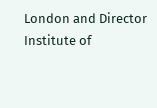London and Director Institute of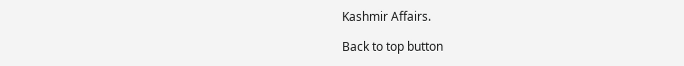Kashmir Affairs.

Back to top button